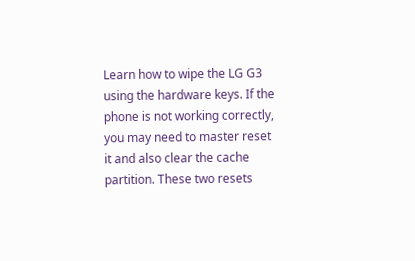Learn how to wipe the LG G3 using the hardware keys. If the phone is not working correctly, you may need to master reset it and also clear the cache partition. These two resets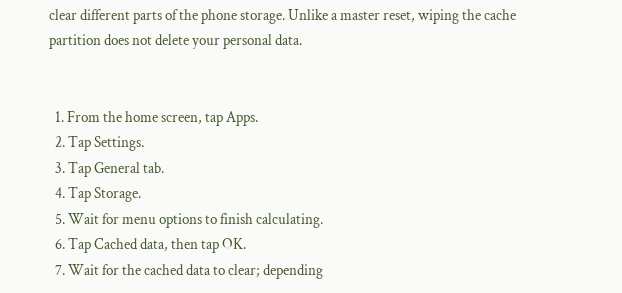clear different parts of the phone storage. Unlike a master reset, wiping the cache partition does not delete your personal data.


  1. From the home screen, tap Apps.
  2. Tap Settings.
  3. Tap General tab.
  4. Tap Storage.
  5. Wait for menu options to finish calculating.
  6. Tap Cached data, then tap OK.
  7. Wait for the cached data to clear; depending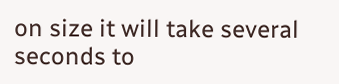on size it will take several seconds to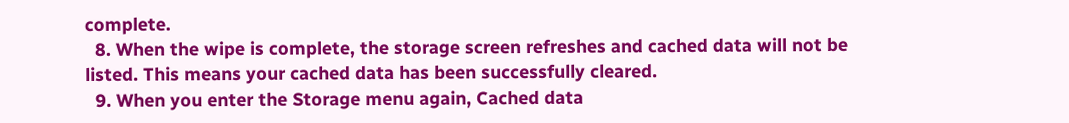complete.
  8. When the wipe is complete, the storage screen refreshes and cached data will not be listed. This means your cached data has been successfully cleared.
  9. When you enter the Storage menu again, Cached data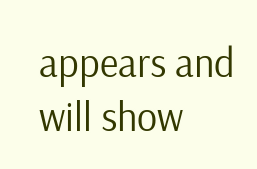appears and will show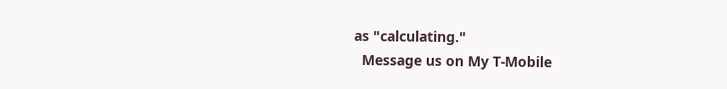as "calculating."
  Message us on My T-Mobile